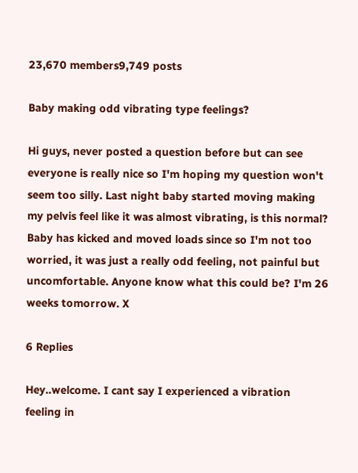23,670 members9,749 posts

Baby making odd vibrating type feelings?

Hi guys, never posted a question before but can see everyone is really nice so I'm hoping my question won't seem too silly. Last night baby started moving making my pelvis feel like it was almost vibrating, is this normal? Baby has kicked and moved loads since so I'm not too worried, it was just a really odd feeling, not painful but uncomfortable. Anyone know what this could be? I'm 26 weeks tomorrow. X

6 Replies

Hey..welcome. I cant say I experienced a vibration feeling in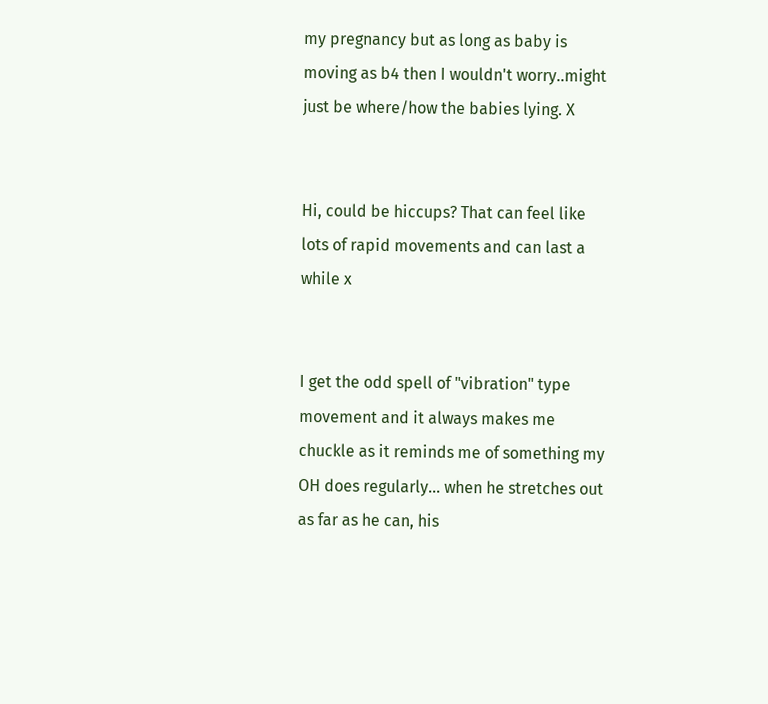my pregnancy but as long as baby is moving as b4 then I wouldn't worry..might just be where/how the babies lying. X


Hi, could be hiccups? That can feel like lots of rapid movements and can last a while x


I get the odd spell of "vibration" type movement and it always makes me chuckle as it reminds me of something my OH does regularly... when he stretches out as far as he can, his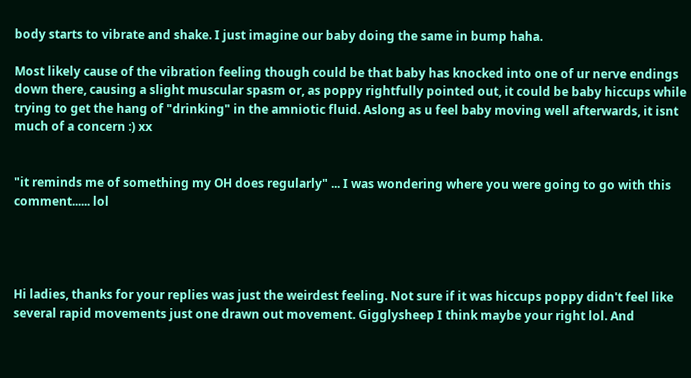body starts to vibrate and shake. I just imagine our baby doing the same in bump haha.

Most likely cause of the vibration feeling though could be that baby has knocked into one of ur nerve endings down there, causing a slight muscular spasm or, as poppy rightfully pointed out, it could be baby hiccups while trying to get the hang of "drinking" in the amniotic fluid. Aslong as u feel baby moving well afterwards, it isnt much of a concern :) xx


"it reminds me of something my OH does regularly" ... I was wondering where you were going to go with this comment...... lol




Hi ladies, thanks for your replies was just the weirdest feeling. Not sure if it was hiccups poppy didn't feel like several rapid movements just one drawn out movement. Gigglysheep I think maybe your right lol. And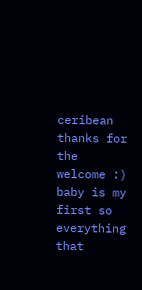ceribean thanks for the welcome :) baby is my first so everything that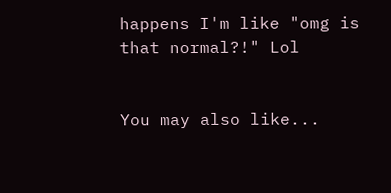happens I'm like "omg is that normal?!" Lol


You may also like...